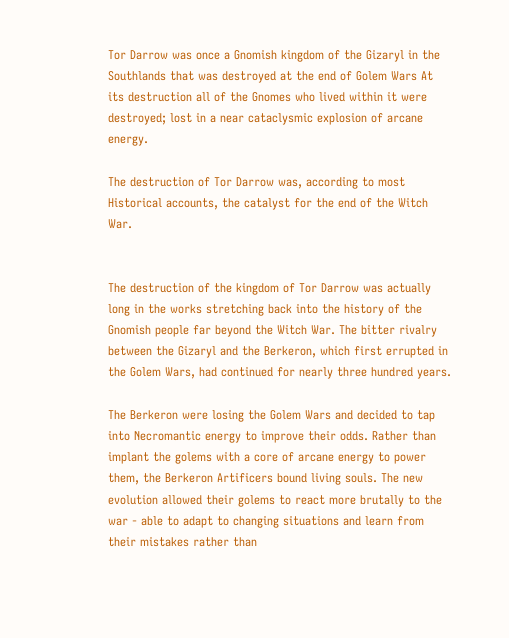Tor Darrow was once a Gnomish kingdom of the Gizaryl in the Southlands that was destroyed at the end of Golem Wars At its destruction all of the Gnomes who lived within it were destroyed; lost in a near cataclysmic explosion of arcane energy.

The destruction of Tor Darrow was, according to most Historical accounts, the catalyst for the end of the Witch War.


The destruction of the kingdom of Tor Darrow was actually long in the works stretching back into the history of the Gnomish people far beyond the Witch War. The bitter rivalry between the Gizaryl and the Berkeron, which first errupted in the Golem Wars, had continued for nearly three hundred years.

The Berkeron were losing the Golem Wars and decided to tap into Necromantic energy to improve their odds. Rather than implant the golems with a core of arcane energy to power them, the Berkeron Artificers bound living souls. The new evolution allowed their golems to react more brutally to the war - able to adapt to changing situations and learn from their mistakes rather than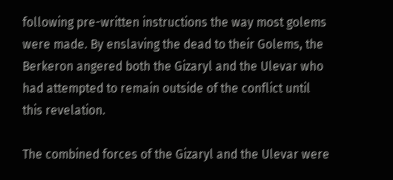following pre-written instructions the way most golems were made. By enslaving the dead to their Golems, the Berkeron angered both the Gizaryl and the Ulevar who had attempted to remain outside of the conflict until this revelation.

The combined forces of the Gizaryl and the Ulevar were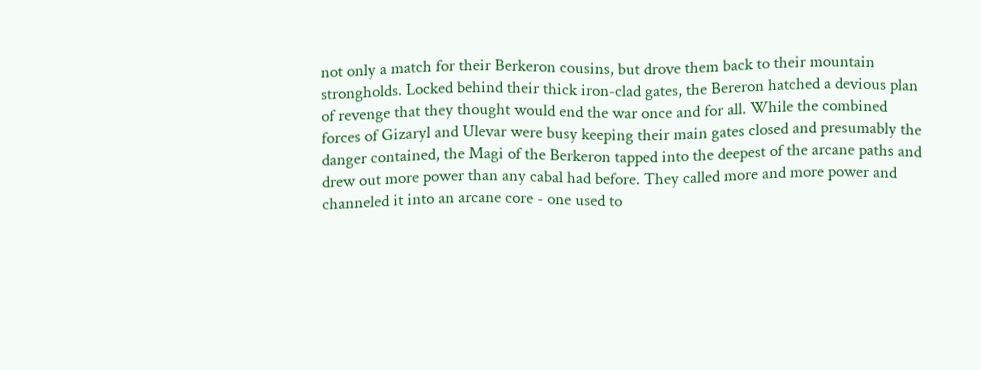not only a match for their Berkeron cousins, but drove them back to their mountain strongholds. Locked behind their thick iron-clad gates, the Bereron hatched a devious plan of revenge that they thought would end the war once and for all. While the combined forces of Gizaryl and Ulevar were busy keeping their main gates closed and presumably the danger contained, the Magi of the Berkeron tapped into the deepest of the arcane paths and drew out more power than any cabal had before. They called more and more power and channeled it into an arcane core - one used to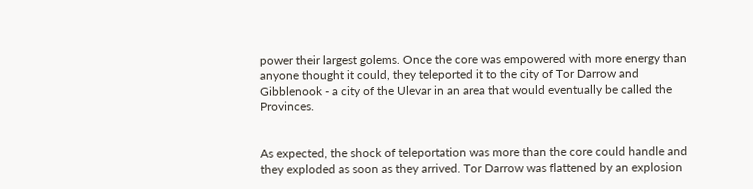power their largest golems. Once the core was empowered with more energy than anyone thought it could, they teleported it to the city of Tor Darrow and Gibblenook - a city of the Ulevar in an area that would eventually be called the Provinces.


As expected, the shock of teleportation was more than the core could handle and they exploded as soon as they arrived. Tor Darrow was flattened by an explosion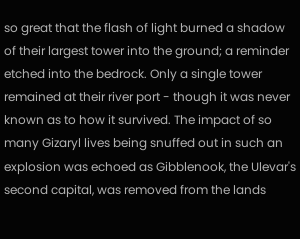so great that the flash of light burned a shadow of their largest tower into the ground; a reminder etched into the bedrock. Only a single tower remained at their river port - though it was never known as to how it survived. The impact of so many Gizaryl lives being snuffed out in such an explosion was echoed as Gibblenook, the Ulevar's second capital, was removed from the lands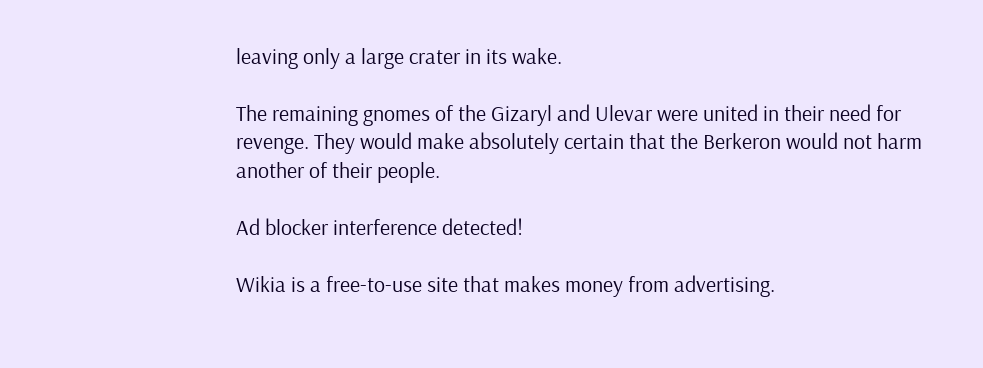leaving only a large crater in its wake.

The remaining gnomes of the Gizaryl and Ulevar were united in their need for revenge. They would make absolutely certain that the Berkeron would not harm another of their people.

Ad blocker interference detected!

Wikia is a free-to-use site that makes money from advertising.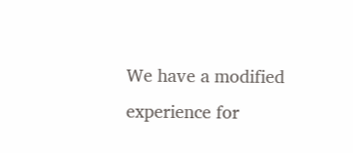We have a modified experience for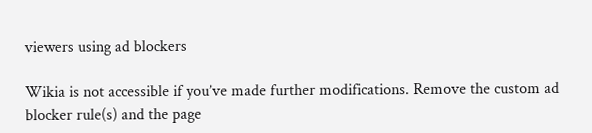viewers using ad blockers

Wikia is not accessible if you’ve made further modifications. Remove the custom ad blocker rule(s) and the page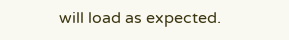will load as expected.